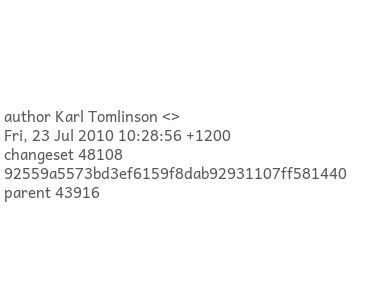author Karl Tomlinson <>
Fri, 23 Jul 2010 10:28:56 +1200
changeset 48108 92559a5573bd3ef6159f8dab92931107ff581440
parent 43916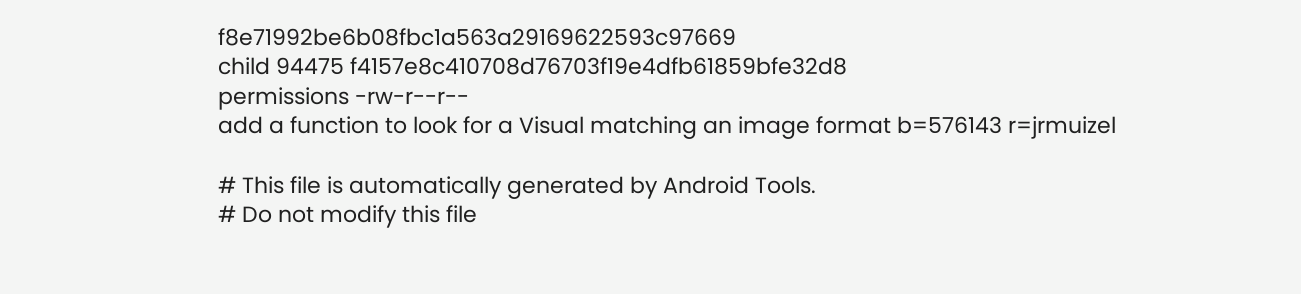f8e71992be6b08fbc1a563a29169622593c97669
child 94475 f4157e8c410708d76703f19e4dfb61859bfe32d8
permissions -rw-r--r--
add a function to look for a Visual matching an image format b=576143 r=jrmuizel

# This file is automatically generated by Android Tools.
# Do not modify this file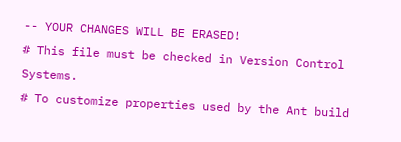-- YOUR CHANGES WILL BE ERASED!
# This file must be checked in Version Control Systems.
# To customize properties used by the Ant build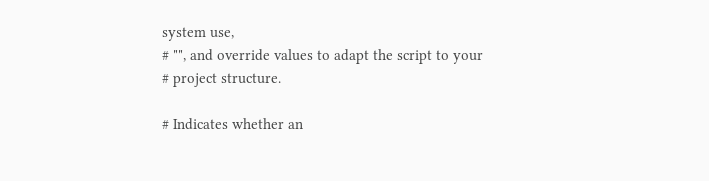system use,
# "", and override values to adapt the script to your
# project structure.

# Indicates whether an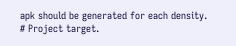apk should be generated for each density.
# Project target.